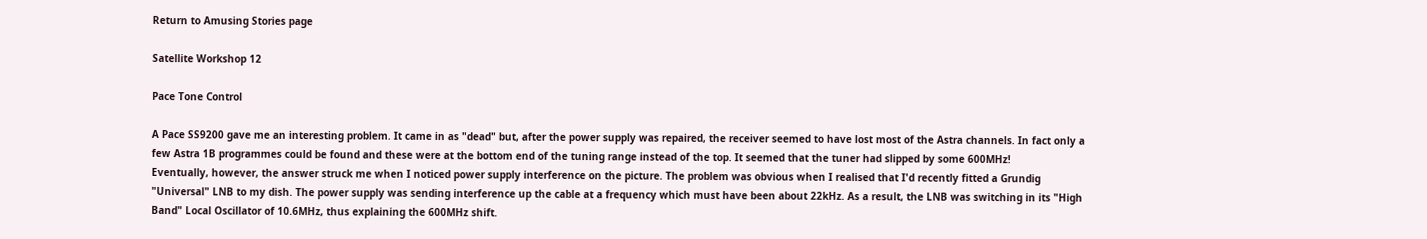Return to Amusing Stories page

Satellite Workshop 12

Pace Tone Control

A Pace SS9200 gave me an interesting problem. It came in as "dead" but, after the power supply was repaired, the receiver seemed to have lost most of the Astra channels. In fact only a few Astra 1B programmes could be found and these were at the bottom end of the tuning range instead of the top. It seemed that the tuner had slipped by some 600MHz!
Eventually, however, the answer struck me when I noticed power supply interference on the picture. The problem was obvious when I realised that I'd recently fitted a Grundig "Universal" LNB to my dish. The power supply was sending interference up the cable at a frequency which must have been about 22kHz. As a result, the LNB was switching in its "High Band" Local Oscillator of 10.6MHz, thus explaining the 600MHz shift.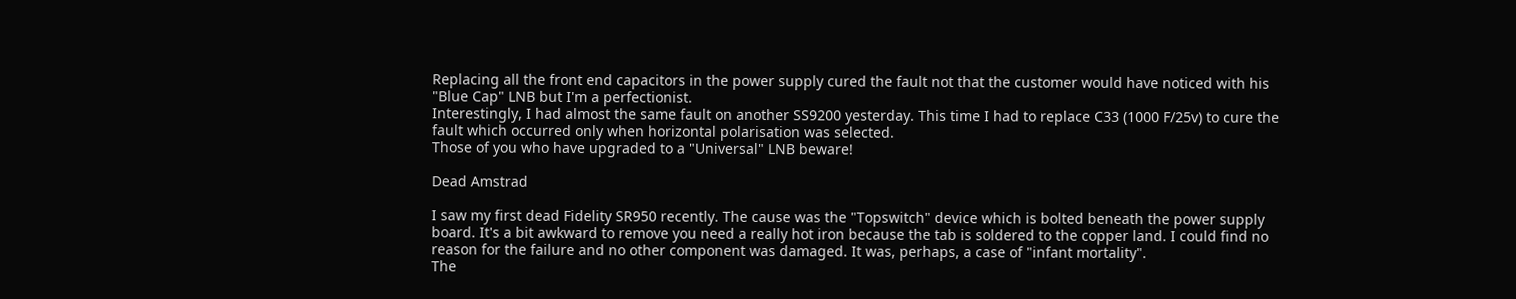Replacing all the front end capacitors in the power supply cured the fault not that the customer would have noticed with his "Blue Cap" LNB but I'm a perfectionist.
Interestingly, I had almost the same fault on another SS9200 yesterday. This time I had to replace C33 (1000 F/25v) to cure the fault which occurred only when horizontal polarisation was selected.
Those of you who have upgraded to a "Universal" LNB beware!

Dead Amstrad

I saw my first dead Fidelity SR950 recently. The cause was the "Topswitch" device which is bolted beneath the power supply board. It's a bit awkward to remove you need a really hot iron because the tab is soldered to the copper land. I could find no reason for the failure and no other component was damaged. It was, perhaps, a case of "infant mortality".
The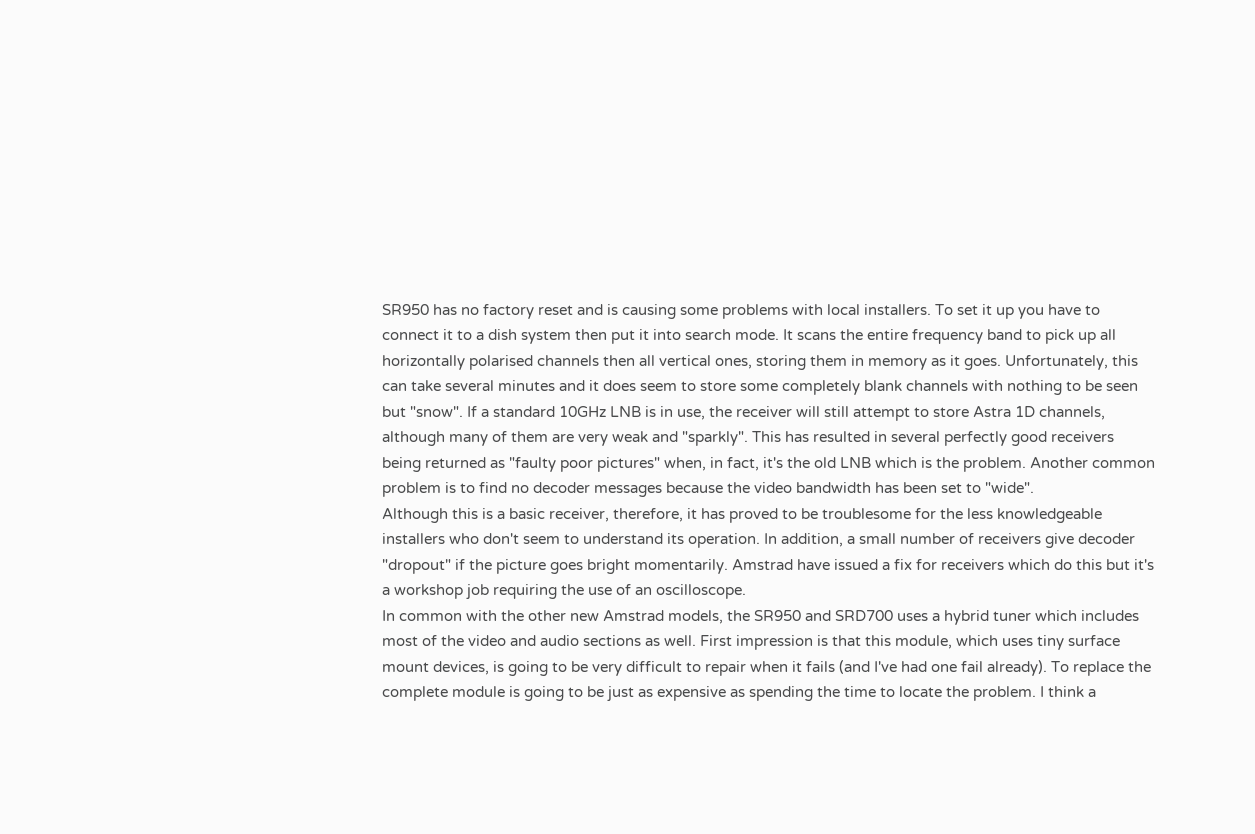SR950 has no factory reset and is causing some problems with local installers. To set it up you have to connect it to a dish system then put it into search mode. It scans the entire frequency band to pick up all horizontally polarised channels then all vertical ones, storing them in memory as it goes. Unfortunately, this can take several minutes and it does seem to store some completely blank channels with nothing to be seen but "snow". If a standard 10GHz LNB is in use, the receiver will still attempt to store Astra 1D channels, although many of them are very weak and "sparkly". This has resulted in several perfectly good receivers being returned as "faulty poor pictures" when, in fact, it's the old LNB which is the problem. Another common problem is to find no decoder messages because the video bandwidth has been set to "wide".
Although this is a basic receiver, therefore, it has proved to be troublesome for the less knowledgeable installers who don't seem to understand its operation. In addition, a small number of receivers give decoder "dropout" if the picture goes bright momentarily. Amstrad have issued a fix for receivers which do this but it's a workshop job requiring the use of an oscilloscope.
In common with the other new Amstrad models, the SR950 and SRD700 uses a hybrid tuner which includes most of the video and audio sections as well. First impression is that this module, which uses tiny surface mount devices, is going to be very difficult to repair when it fails (and I've had one fail already). To replace the complete module is going to be just as expensive as spending the time to locate the problem. I think a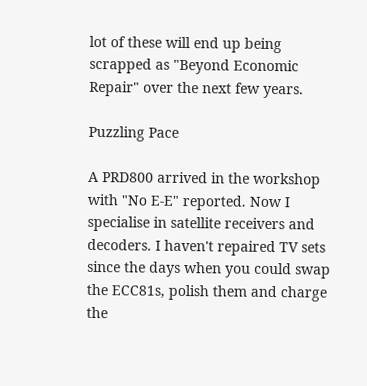lot of these will end up being scrapped as "Beyond Economic Repair" over the next few years.

Puzzling Pace

A PRD800 arrived in the workshop with "No E-E" reported. Now I specialise in satellite receivers and decoders. I haven't repaired TV sets since the days when you could swap the ECC81s, polish them and charge the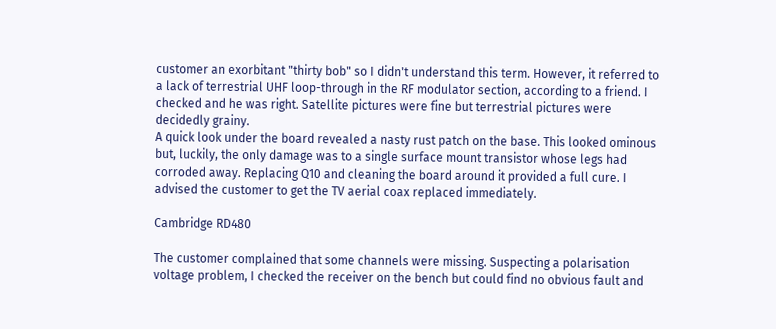customer an exorbitant "thirty bob" so I didn't understand this term. However, it referred to a lack of terrestrial UHF loop-through in the RF modulator section, according to a friend. I checked and he was right. Satellite pictures were fine but terrestrial pictures were decidedly grainy.
A quick look under the board revealed a nasty rust patch on the base. This looked ominous but, luckily, the only damage was to a single surface mount transistor whose legs had corroded away. Replacing Q10 and cleaning the board around it provided a full cure. I advised the customer to get the TV aerial coax replaced immediately.

Cambridge RD480

The customer complained that some channels were missing. Suspecting a polarisation voltage problem, I checked the receiver on the bench but could find no obvious fault and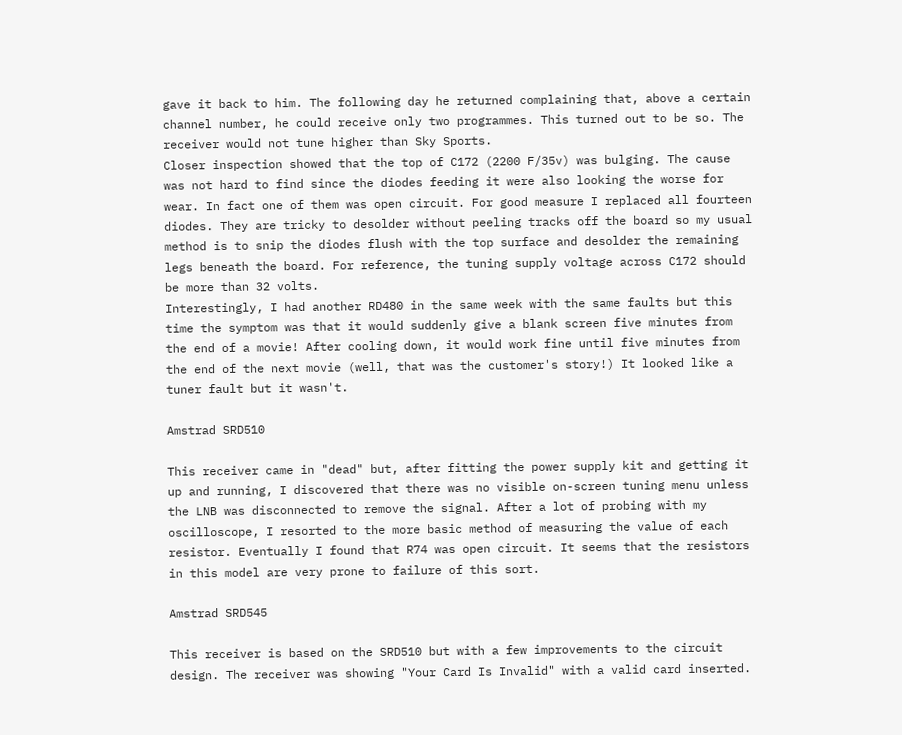gave it back to him. The following day he returned complaining that, above a certain channel number, he could receive only two programmes. This turned out to be so. The receiver would not tune higher than Sky Sports.
Closer inspection showed that the top of C172 (2200 F/35v) was bulging. The cause was not hard to find since the diodes feeding it were also looking the worse for wear. In fact one of them was open circuit. For good measure I replaced all fourteen diodes. They are tricky to desolder without peeling tracks off the board so my usual method is to snip the diodes flush with the top surface and desolder the remaining legs beneath the board. For reference, the tuning supply voltage across C172 should be more than 32 volts.
Interestingly, I had another RD480 in the same week with the same faults but this time the symptom was that it would suddenly give a blank screen five minutes from the end of a movie! After cooling down, it would work fine until five minutes from the end of the next movie (well, that was the customer's story!) It looked like a tuner fault but it wasn't.

Amstrad SRD510

This receiver came in "dead" but, after fitting the power supply kit and getting it up and running, I discovered that there was no visible on-screen tuning menu unless the LNB was disconnected to remove the signal. After a lot of probing with my oscilloscope, I resorted to the more basic method of measuring the value of each resistor. Eventually I found that R74 was open circuit. It seems that the resistors in this model are very prone to failure of this sort.

Amstrad SRD545

This receiver is based on the SRD510 but with a few improvements to the circuit design. The receiver was showing "Your Card Is Invalid" with a valid card inserted.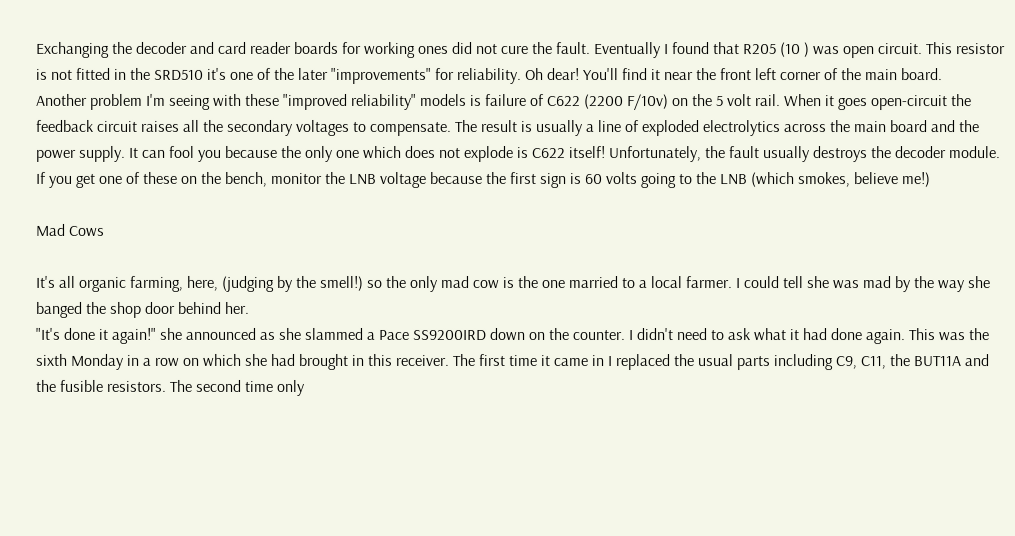Exchanging the decoder and card reader boards for working ones did not cure the fault. Eventually I found that R205 (10 ) was open circuit. This resistor is not fitted in the SRD510 it's one of the later "improvements" for reliability. Oh dear! You'll find it near the front left corner of the main board.
Another problem I'm seeing with these "improved reliability" models is failure of C622 (2200 F/10v) on the 5 volt rail. When it goes open-circuit the feedback circuit raises all the secondary voltages to compensate. The result is usually a line of exploded electrolytics across the main board and the power supply. It can fool you because the only one which does not explode is C622 itself! Unfortunately, the fault usually destroys the decoder module.
If you get one of these on the bench, monitor the LNB voltage because the first sign is 60 volts going to the LNB (which smokes, believe me!)

Mad Cows

It's all organic farming, here, (judging by the smell!) so the only mad cow is the one married to a local farmer. I could tell she was mad by the way she banged the shop door behind her.
"It's done it again!" she announced as she slammed a Pace SS9200IRD down on the counter. I didn't need to ask what it had done again. This was the sixth Monday in a row on which she had brought in this receiver. The first time it came in I replaced the usual parts including C9, C11, the BUT11A and the fusible resistors. The second time only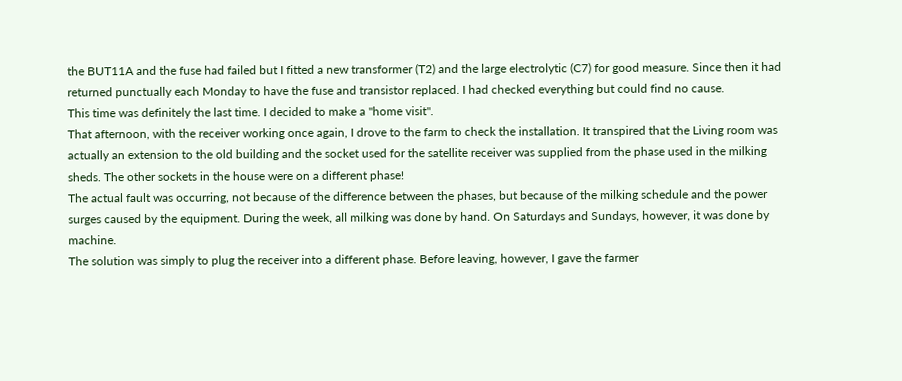the BUT11A and the fuse had failed but I fitted a new transformer (T2) and the large electrolytic (C7) for good measure. Since then it had returned punctually each Monday to have the fuse and transistor replaced. I had checked everything but could find no cause.
This time was definitely the last time. I decided to make a "home visit".
That afternoon, with the receiver working once again, I drove to the farm to check the installation. It transpired that the Living room was actually an extension to the old building and the socket used for the satellite receiver was supplied from the phase used in the milking sheds. The other sockets in the house were on a different phase!
The actual fault was occurring, not because of the difference between the phases, but because of the milking schedule and the power surges caused by the equipment. During the week, all milking was done by hand. On Saturdays and Sundays, however, it was done by machine.
The solution was simply to plug the receiver into a different phase. Before leaving, however, I gave the farmer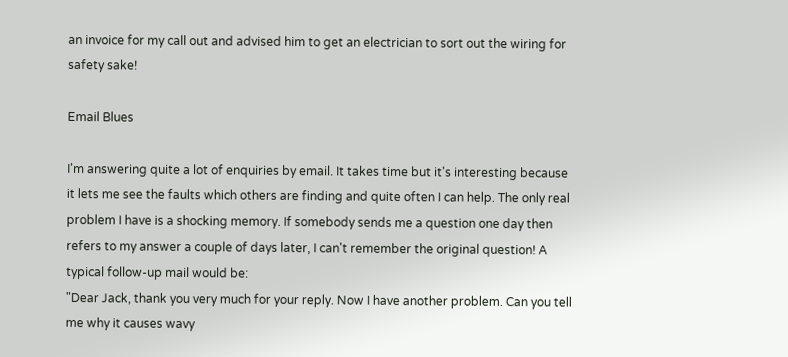an invoice for my call out and advised him to get an electrician to sort out the wiring for safety sake!

Email Blues

I'm answering quite a lot of enquiries by email. It takes time but it's interesting because it lets me see the faults which others are finding and quite often I can help. The only real problem I have is a shocking memory. If somebody sends me a question one day then refers to my answer a couple of days later, I can't remember the original question! A typical follow-up mail would be:
"Dear Jack, thank you very much for your reply. Now I have another problem. Can you tell me why it causes wavy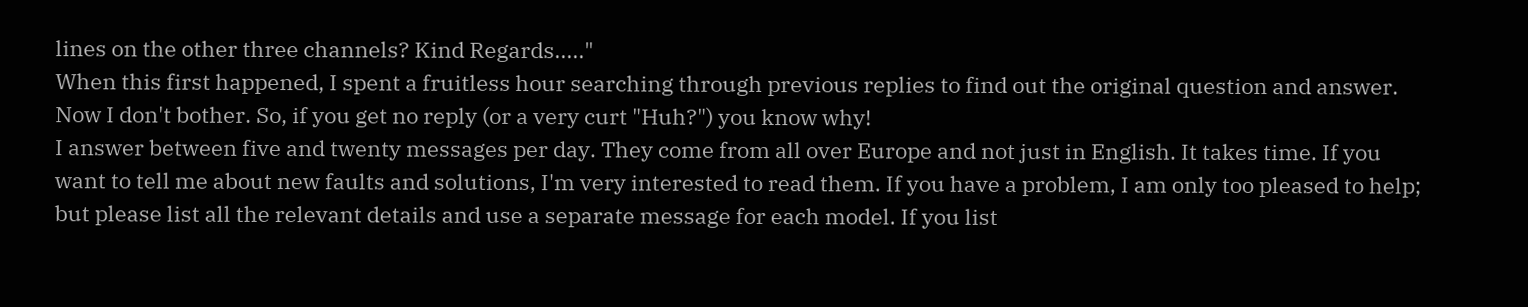lines on the other three channels? Kind Regards....."
When this first happened, I spent a fruitless hour searching through previous replies to find out the original question and answer. Now I don't bother. So, if you get no reply (or a very curt "Huh?") you know why!
I answer between five and twenty messages per day. They come from all over Europe and not just in English. It takes time. If you want to tell me about new faults and solutions, I'm very interested to read them. If you have a problem, I am only too pleased to help; but please list all the relevant details and use a separate message for each model. If you list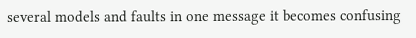several models and faults in one message it becomes confusing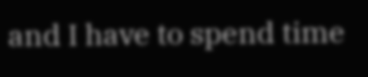and I have to spend time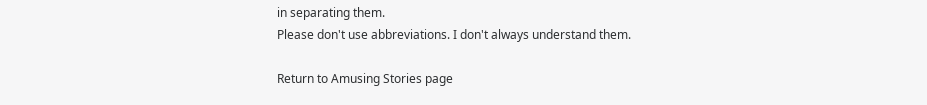in separating them.
Please don't use abbreviations. I don't always understand them.

Return to Amusing Stories page